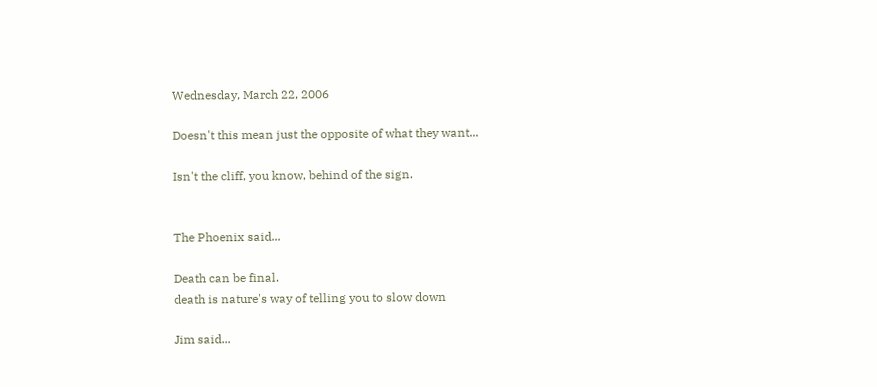Wednesday, March 22, 2006

Doesn't this mean just the opposite of what they want...

Isn't the cliff, you know, behind of the sign.


The Phoenix said...

Death can be final.
death is nature's way of telling you to slow down

Jim said...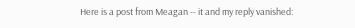Here is a post from Meagan -- it and my reply vanished: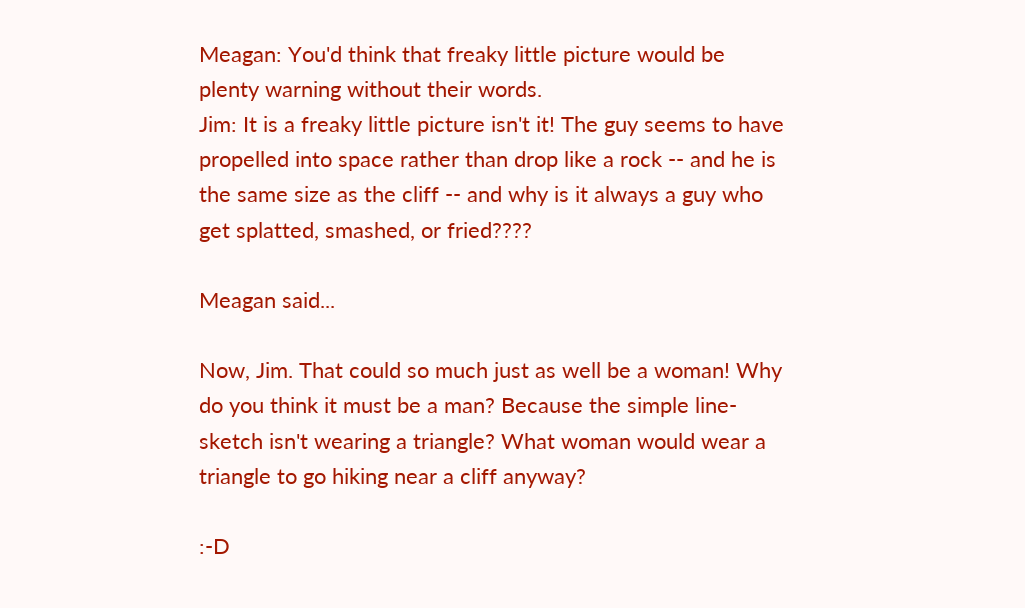Meagan: You'd think that freaky little picture would be plenty warning without their words.
Jim: It is a freaky little picture isn't it! The guy seems to have propelled into space rather than drop like a rock -- and he is the same size as the cliff -- and why is it always a guy who get splatted, smashed, or fried????

Meagan said...

Now, Jim. That could so much just as well be a woman! Why do you think it must be a man? Because the simple line-sketch isn't wearing a triangle? What woman would wear a triangle to go hiking near a cliff anyway?

:-D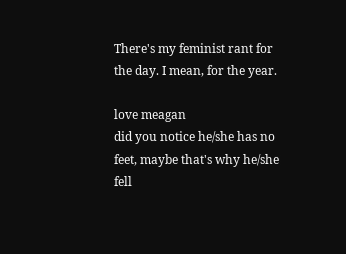There's my feminist rant for the day. I mean, for the year.

love meagan
did you notice he/she has no feet, maybe that's why he/she fell